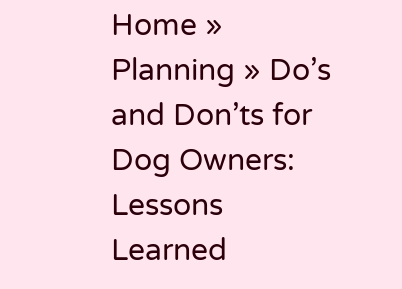Home » Planning » Do’s and Don’ts for Dog Owners: Lessons Learned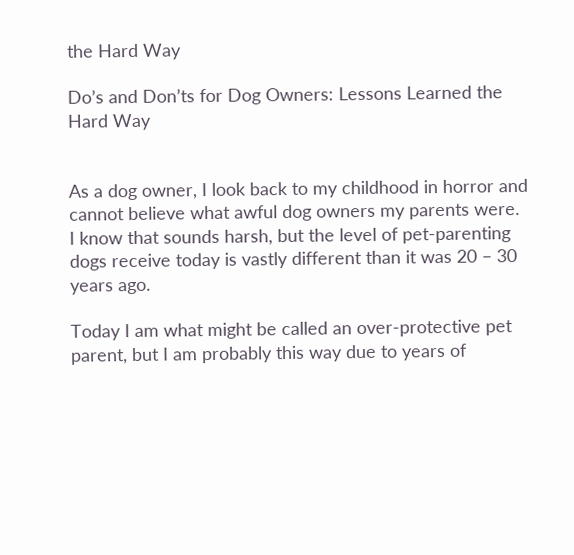the Hard Way

Do’s and Don’ts for Dog Owners: Lessons Learned the Hard Way


As a dog owner, I look back to my childhood in horror and cannot believe what awful dog owners my parents were.  I know that sounds harsh, but the level of pet-parenting dogs receive today is vastly different than it was 20 – 30 years ago.

Today I am what might be called an over-protective pet parent, but I am probably this way due to years of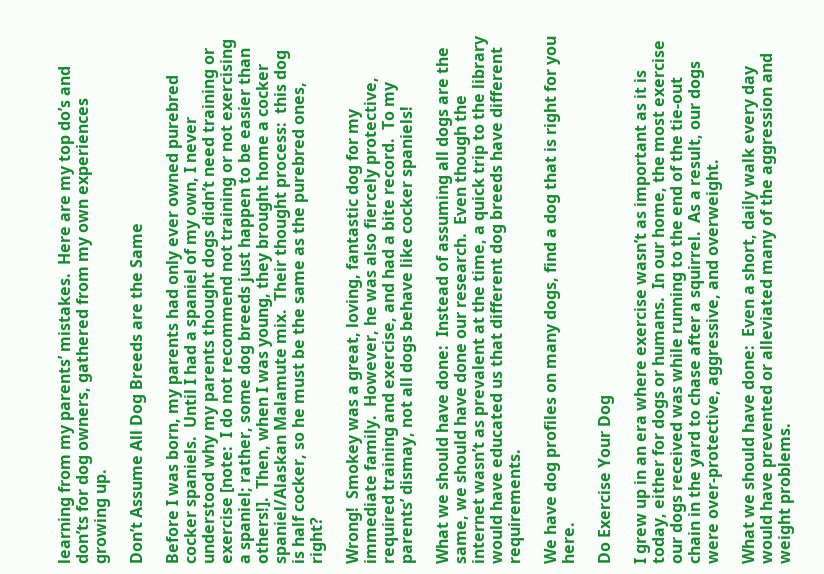learning from my parents’ mistakes.  Here are my top do’s and don’ts for dog owners, gathered from my own experiences growing up.

Don’t Assume All Dog Breeds are the Same

Before I was born, my parents had only ever owned purebred cocker spaniels.  Until I had a spaniel of my own, I never understood why my parents thought dogs didn’t need training or exercise [note:  I do not recommend not training or not exercising a spaniel; rather, some dog breeds just happen to be easier than others!].  Then, when I was young, they brought home a cocker spaniel/Alaskan Malamute mix.  Their thought process:  this dog is half cocker, so he must be the same as the purebred ones, right?

Wrong!  Smokey was a great, loving, fantastic dog for my immediate family.  However, he was also fiercely protective, required training and exercise, and had a bite record.  To my parents’ dismay, not all dogs behave like cocker spaniels!

What we should have done:  Instead of assuming all dogs are the same, we should have done our research.  Even though the internet wasn’t as prevalent at the time, a quick trip to the library would have educated us that different dog breeds have different requirements.

We have dog profiles on many dogs, find a dog that is right for you here.

Do Exercise Your Dog

I grew up in an era where exercise wasn’t as important as it is today, either for dogs or humans.  In our home, the most exercise our dogs received was while running to the end of the tie-out chain in the yard to chase after a squirrel.  As a result, our dogs were over-protective, aggressive, and overweight.

What we should have done:  Even a short, daily walk every day would have prevented or alleviated many of the aggression and weight problems.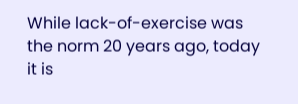While lack-of-exercise was the norm 20 years ago, today it is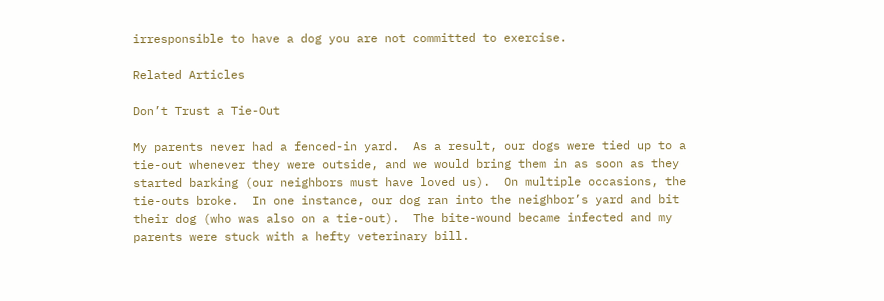irresponsible to have a dog you are not committed to exercise.

Related Articles

Don’t Trust a Tie-Out

My parents never had a fenced-in yard.  As a result, our dogs were tied up to a tie-out whenever they were outside, and we would bring them in as soon as they started barking (our neighbors must have loved us).  On multiple occasions, the tie-outs broke.  In one instance, our dog ran into the neighbor’s yard and bit their dog (who was also on a tie-out).  The bite-wound became infected and my parents were stuck with a hefty veterinary bill.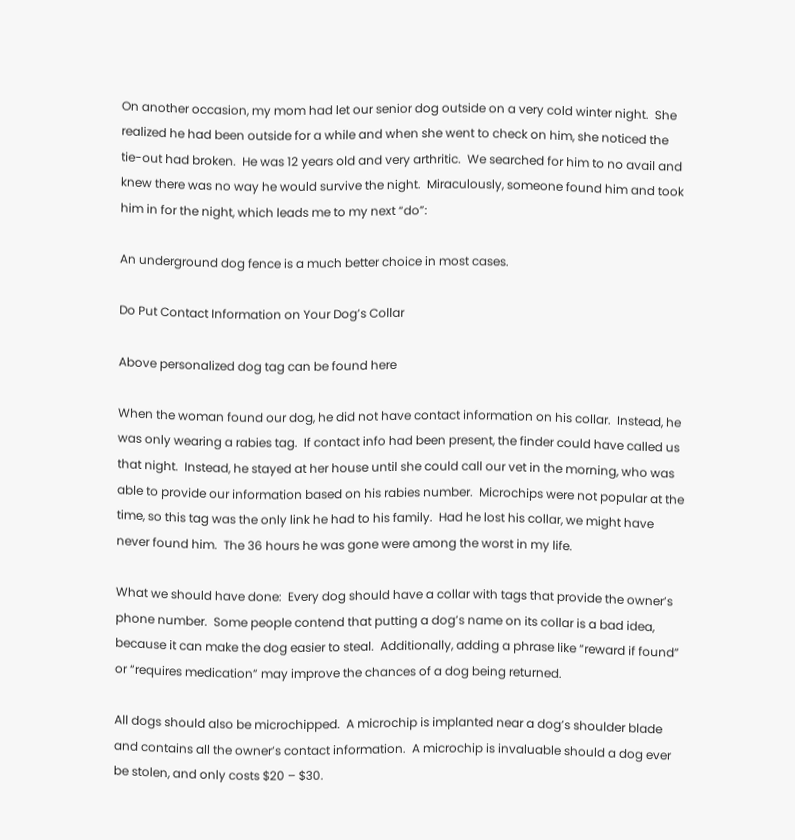On another occasion, my mom had let our senior dog outside on a very cold winter night.  She realized he had been outside for a while and when she went to check on him, she noticed the tie-out had broken.  He was 12 years old and very arthritic.  We searched for him to no avail and knew there was no way he would survive the night.  Miraculously, someone found him and took him in for the night, which leads me to my next “do”:

An underground dog fence is a much better choice in most cases.

Do Put Contact Information on Your Dog’s Collar

Above personalized dog tag can be found here

When the woman found our dog, he did not have contact information on his collar.  Instead, he was only wearing a rabies tag.  If contact info had been present, the finder could have called us that night.  Instead, he stayed at her house until she could call our vet in the morning, who was able to provide our information based on his rabies number.  Microchips were not popular at the time, so this tag was the only link he had to his family.  Had he lost his collar, we might have never found him.  The 36 hours he was gone were among the worst in my life.

What we should have done:  Every dog should have a collar with tags that provide the owner’s phone number.  Some people contend that putting a dog’s name on its collar is a bad idea, because it can make the dog easier to steal.  Additionally, adding a phrase like “reward if found” or “requires medication” may improve the chances of a dog being returned.

All dogs should also be microchipped.  A microchip is implanted near a dog’s shoulder blade and contains all the owner’s contact information.  A microchip is invaluable should a dog ever be stolen, and only costs $20 – $30.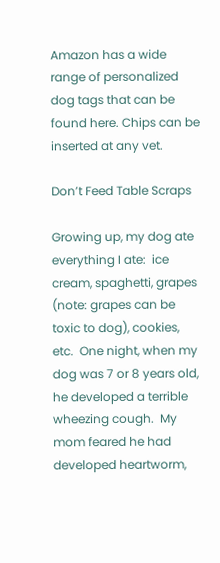Amazon has a wide range of personalized dog tags that can be found here. Chips can be inserted at any vet.

Don’t Feed Table Scraps

Growing up, my dog ate everything I ate:  ice cream, spaghetti, grapes (note: grapes can be toxic to dog), cookies, etc.  One night, when my dog was 7 or 8 years old, he developed a terrible wheezing cough.  My mom feared he had developed heartworm,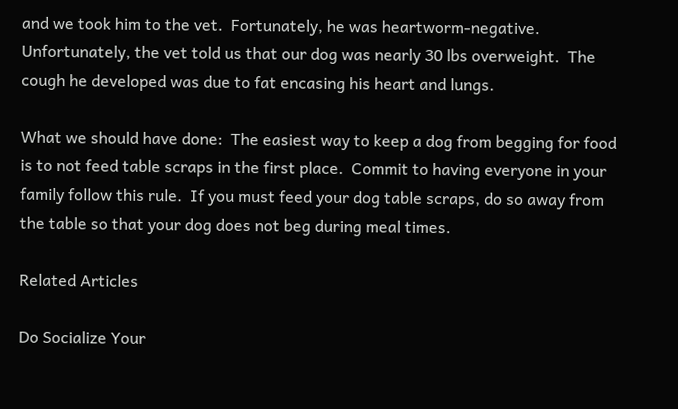and we took him to the vet.  Fortunately, he was heartworm-negative.  Unfortunately, the vet told us that our dog was nearly 30 lbs overweight.  The cough he developed was due to fat encasing his heart and lungs.

What we should have done:  The easiest way to keep a dog from begging for food is to not feed table scraps in the first place.  Commit to having everyone in your family follow this rule.  If you must feed your dog table scraps, do so away from the table so that your dog does not beg during meal times.

Related Articles

Do Socialize Your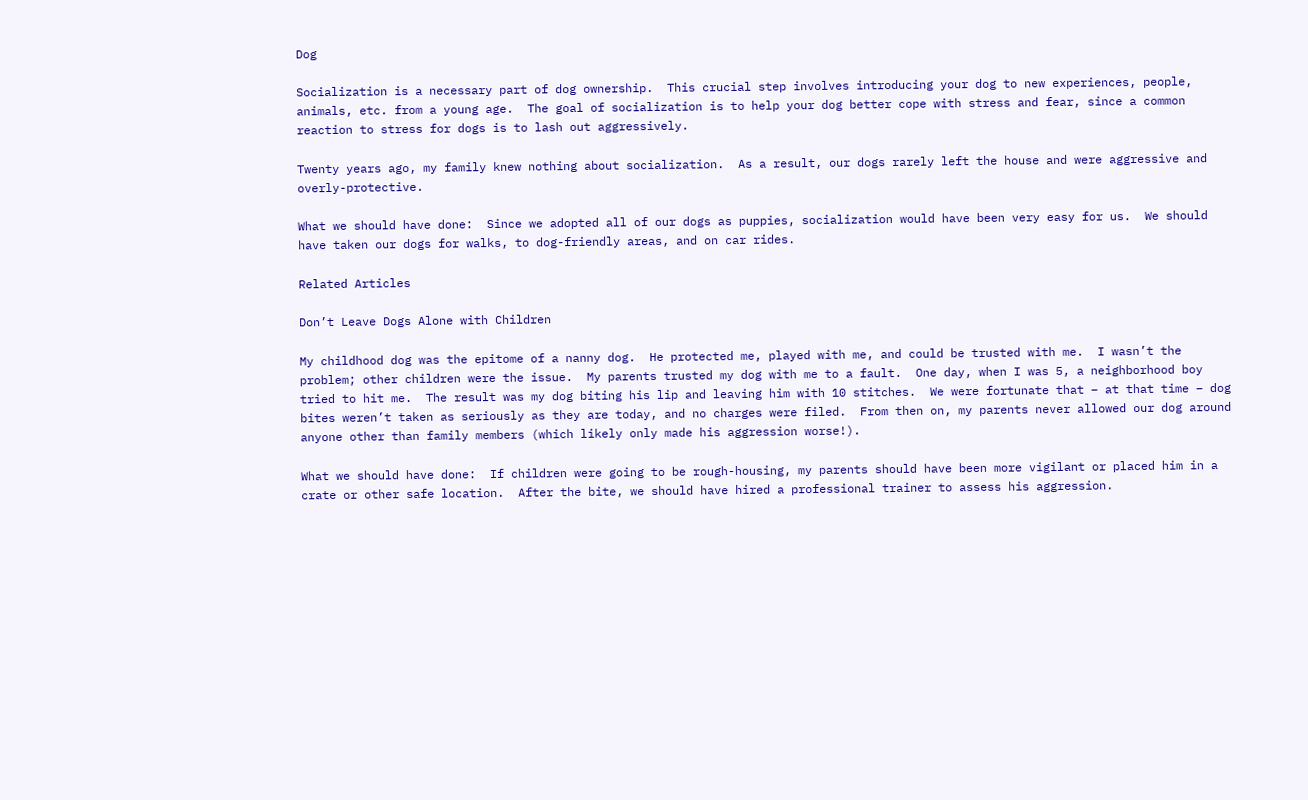Dog

Socialization is a necessary part of dog ownership.  This crucial step involves introducing your dog to new experiences, people, animals, etc. from a young age.  The goal of socialization is to help your dog better cope with stress and fear, since a common reaction to stress for dogs is to lash out aggressively.

Twenty years ago, my family knew nothing about socialization.  As a result, our dogs rarely left the house and were aggressive and overly-protective.

What we should have done:  Since we adopted all of our dogs as puppies, socialization would have been very easy for us.  We should have taken our dogs for walks, to dog-friendly areas, and on car rides.

Related Articles

Don’t Leave Dogs Alone with Children

My childhood dog was the epitome of a nanny dog.  He protected me, played with me, and could be trusted with me.  I wasn’t the problem; other children were the issue.  My parents trusted my dog with me to a fault.  One day, when I was 5, a neighborhood boy tried to hit me.  The result was my dog biting his lip and leaving him with 10 stitches.  We were fortunate that – at that time – dog bites weren’t taken as seriously as they are today, and no charges were filed.  From then on, my parents never allowed our dog around anyone other than family members (which likely only made his aggression worse!).

What we should have done:  If children were going to be rough-housing, my parents should have been more vigilant or placed him in a crate or other safe location.  After the bite, we should have hired a professional trainer to assess his aggression.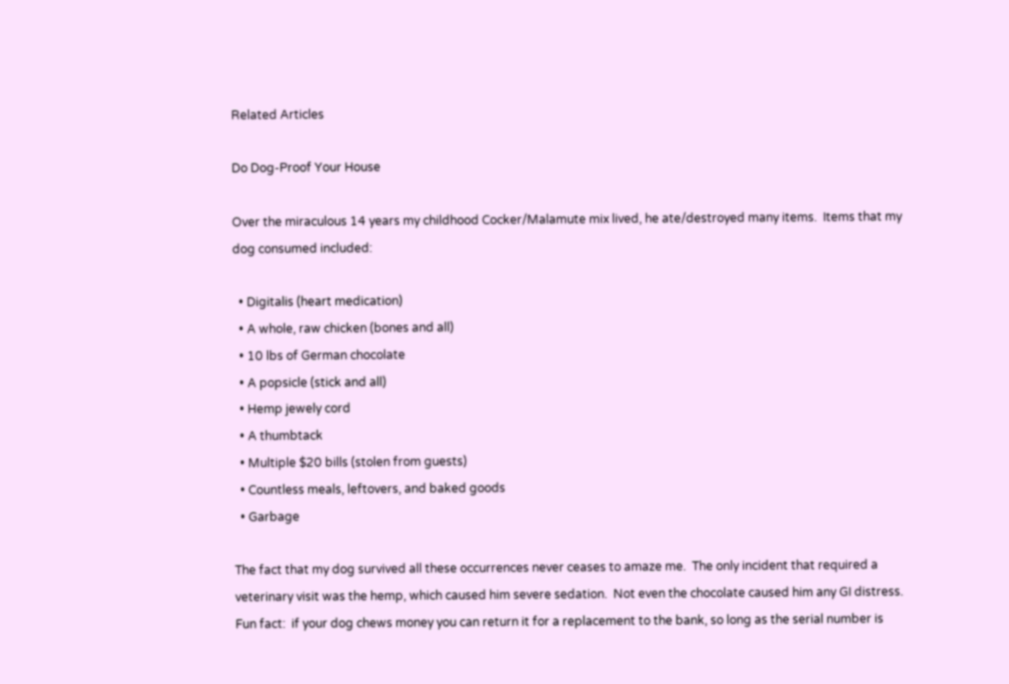Related Articles

Do Dog-Proof Your House

Over the miraculous 14 years my childhood Cocker/Malamute mix lived, he ate/destroyed many items.  Items that my dog consumed included:

  • Digitalis (heart medication)
  • A whole, raw chicken (bones and all)
  • 10 lbs of German chocolate
  • A popsicle (stick and all)
  • Hemp jewely cord
  • A thumbtack
  • Multiple $20 bills (stolen from guests)
  • Countless meals, leftovers, and baked goods
  • Garbage

The fact that my dog survived all these occurrences never ceases to amaze me.  The only incident that required a veterinary visit was the hemp, which caused him severe sedation.  Not even the chocolate caused him any GI distress.  Fun fact:  if your dog chews money you can return it for a replacement to the bank, so long as the serial number is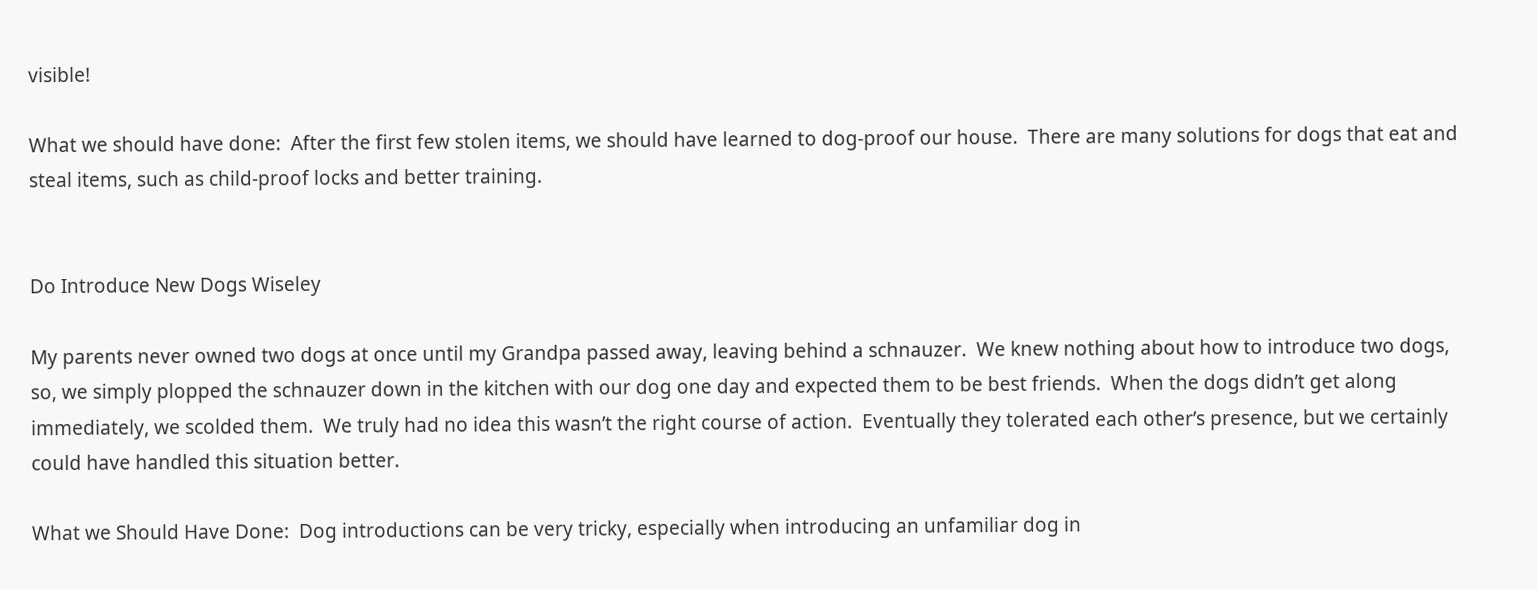visible!

What we should have done:  After the first few stolen items, we should have learned to dog-proof our house.  There are many solutions for dogs that eat and steal items, such as child-proof locks and better training.


Do Introduce New Dogs Wiseley

My parents never owned two dogs at once until my Grandpa passed away, leaving behind a schnauzer.  We knew nothing about how to introduce two dogs, so, we simply plopped the schnauzer down in the kitchen with our dog one day and expected them to be best friends.  When the dogs didn’t get along immediately, we scolded them.  We truly had no idea this wasn’t the right course of action.  Eventually they tolerated each other’s presence, but we certainly could have handled this situation better.

What we Should Have Done:  Dog introductions can be very tricky, especially when introducing an unfamiliar dog in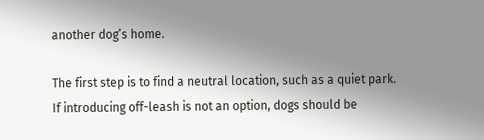another dog’s home.

The first step is to find a neutral location, such as a quiet park.  If introducing off-leash is not an option, dogs should be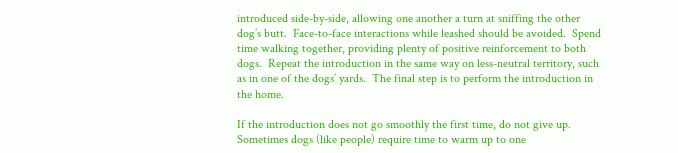introduced side-by-side, allowing one another a turn at sniffing the other dog’s butt.  Face-to-face interactions while leashed should be avoided.  Spend time walking together, providing plenty of positive reinforcement to both dogs.  Repeat the introduction in the same way on less-neutral territory, such as in one of the dogs’ yards.  The final step is to perform the introduction in the home.

If the introduction does not go smoothly the first time, do not give up.  Sometimes dogs (like people) require time to warm up to one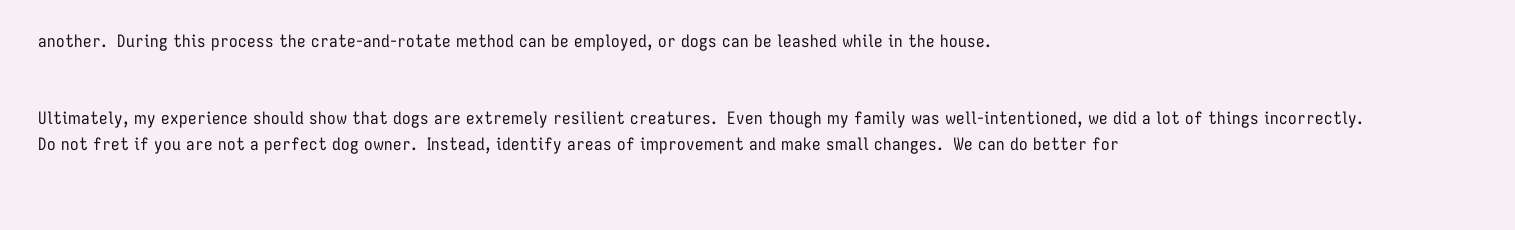another.  During this process the crate-and-rotate method can be employed, or dogs can be leashed while in the house.


Ultimately, my experience should show that dogs are extremely resilient creatures.  Even though my family was well-intentioned, we did a lot of things incorrectly.  Do not fret if you are not a perfect dog owner.  Instead, identify areas of improvement and make small changes.  We can do better for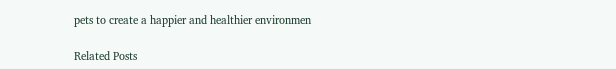pets to create a happier and healthier environmen

Related Posts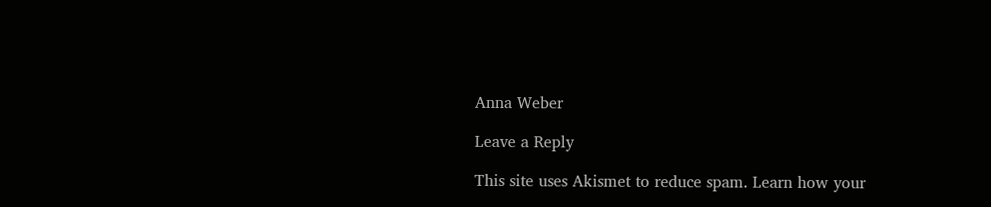Anna Weber

Leave a Reply

This site uses Akismet to reduce spam. Learn how your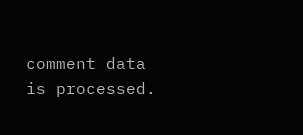comment data is processed.